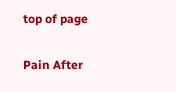top of page

Pain After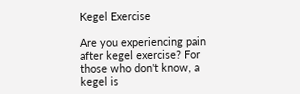Kegel Exercise

Are you experiencing pain after kegel exercise? For those who don't know, a kegel is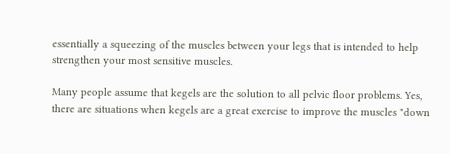essentially a squeezing of the muscles between your legs that is intended to help strengthen your most sensitive muscles.

Many people assume that kegels are the solution to all pelvic floor problems. Yes, there are situations when kegels are a great exercise to improve the muscles "down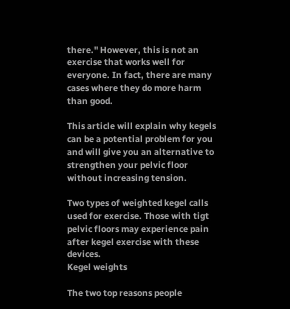there." However, this is not an exercise that works well for everyone. In fact, there are many cases where they do more harm than good.

This article will explain why kegels can be a potential problem for you and will give you an alternative to strengthen your pelvic floor without increasing tension.

Two types of weighted kegel calls used for exercise. Those with tigt pelvic floors may experience pain after kegel exercise with these devices.
Kegel weights

The two top reasons people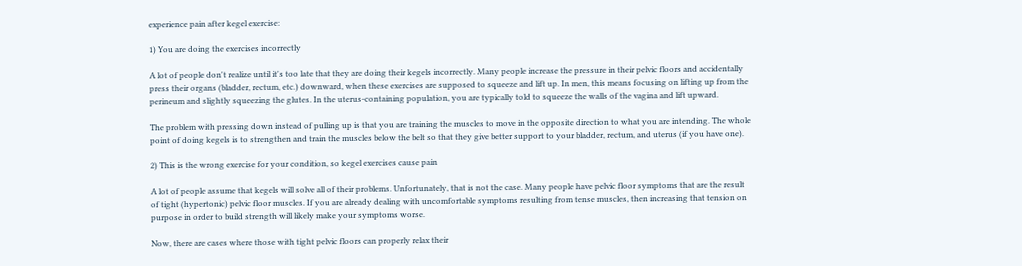experience pain after kegel exercise:

1) You are doing the exercises incorrectly

A lot of people don't realize until it's too late that they are doing their kegels incorrectly. Many people increase the pressure in their pelvic floors and accidentally press their organs (bladder, rectum, etc.) downward, when these exercises are supposed to squeeze and lift up. In men, this means focusing on lifting up from the perineum and slightly squeezing the glutes. In the uterus-containing population, you are typically told to squeeze the walls of the vagina and lift upward.

The problem with pressing down instead of pulling up is that you are training the muscles to move in the opposite direction to what you are intending. The whole point of doing kegels is to strengthen and train the muscles below the belt so that they give better support to your bladder, rectum, and uterus (if you have one).

2) This is the wrong exercise for your condition, so kegel exercises cause pain

A lot of people assume that kegels will solve all of their problems. Unfortunately, that is not the case. Many people have pelvic floor symptoms that are the result of tight (hypertonic) pelvic floor muscles. If you are already dealing with uncomfortable symptoms resulting from tense muscles, then increasing that tension on purpose in order to build strength will likely make your symptoms worse.

Now, there are cases where those with tight pelvic floors can properly relax their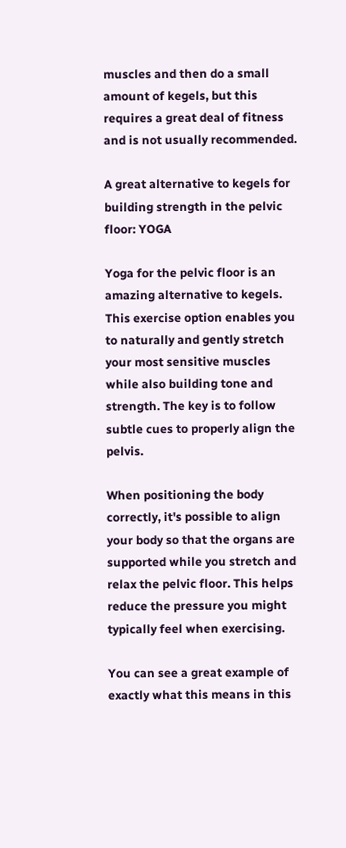muscles and then do a small amount of kegels, but this requires a great deal of fitness and is not usually recommended.

A great alternative to kegels for building strength in the pelvic floor: YOGA

Yoga for the pelvic floor is an amazing alternative to kegels. This exercise option enables you to naturally and gently stretch your most sensitive muscles while also building tone and strength. The key is to follow subtle cues to properly align the pelvis.

When positioning the body correctly, it's possible to align your body so that the organs are supported while you stretch and relax the pelvic floor. This helps reduce the pressure you might typically feel when exercising.

You can see a great example of exactly what this means in this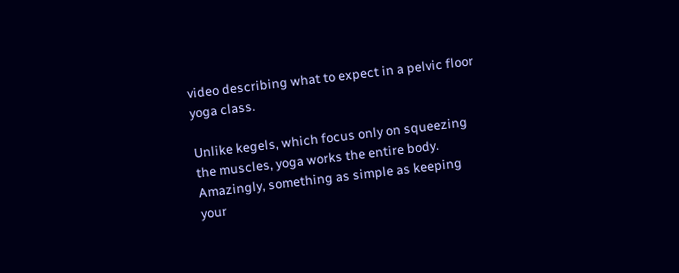video describing what to expect in a pelvic floor yoga class.

Unlike kegels, which focus only on squeezing the muscles, yoga works the entire body. Amazingly, something as simple as keeping your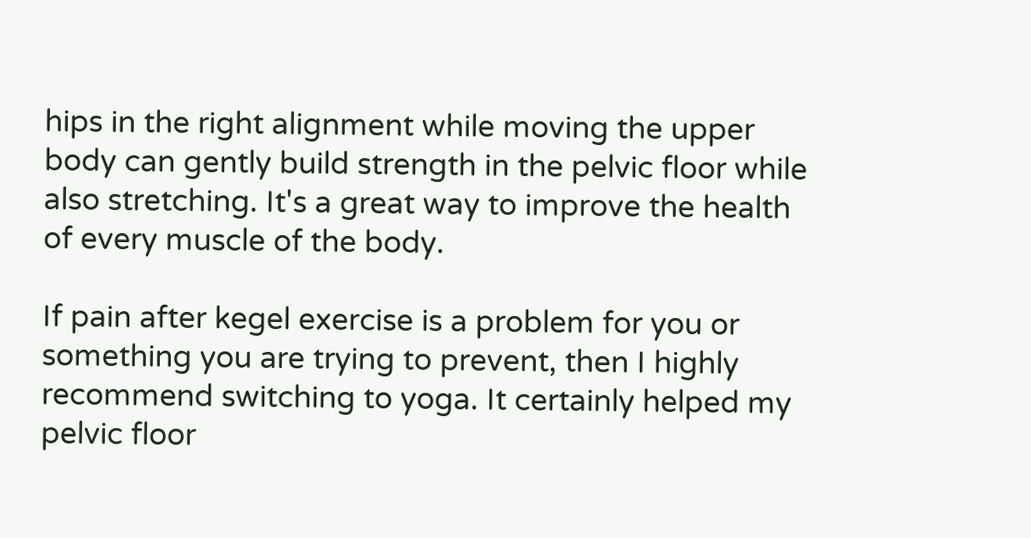hips in the right alignment while moving the upper body can gently build strength in the pelvic floor while also stretching. It's a great way to improve the health of every muscle of the body.

If pain after kegel exercise is a problem for you or something you are trying to prevent, then I highly recommend switching to yoga. It certainly helped my pelvic floor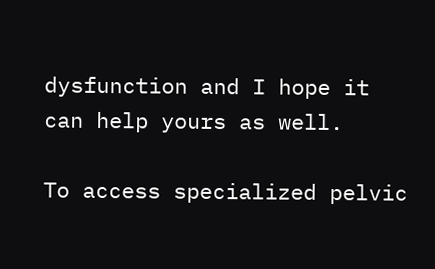dysfunction and I hope it can help yours as well.

To access specialized pelvic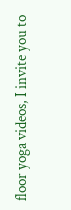floor yoga videos, I invite you to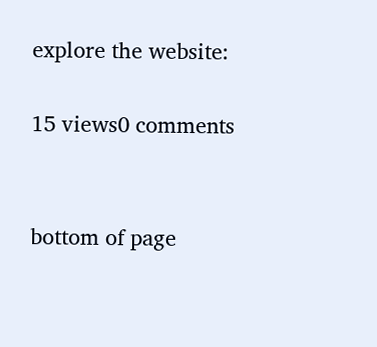explore the website:

15 views0 comments


bottom of page